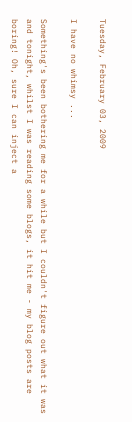Tuesday, February 03, 2009

I have no whimsy ...

Something's been bothering me for a while but I couldn't figure out what it was and tonight, whilst I was reading some blogs, it hit me - my blog posts are boring! Oh, sure I can inject a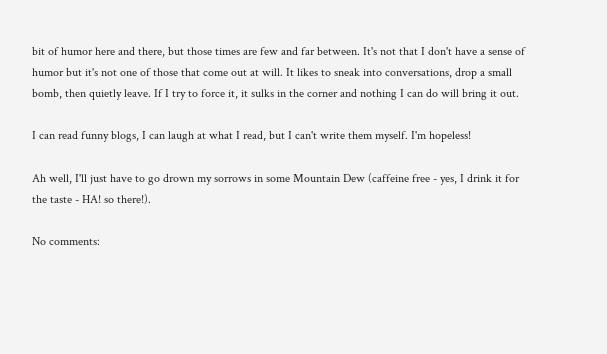bit of humor here and there, but those times are few and far between. It's not that I don't have a sense of humor but it's not one of those that come out at will. It likes to sneak into conversations, drop a small bomb, then quietly leave. If I try to force it, it sulks in the corner and nothing I can do will bring it out.

I can read funny blogs, I can laugh at what I read, but I can't write them myself. I'm hopeless!

Ah well, I'll just have to go drown my sorrows in some Mountain Dew (caffeine free - yes, I drink it for the taste - HA! so there!).

No comments: